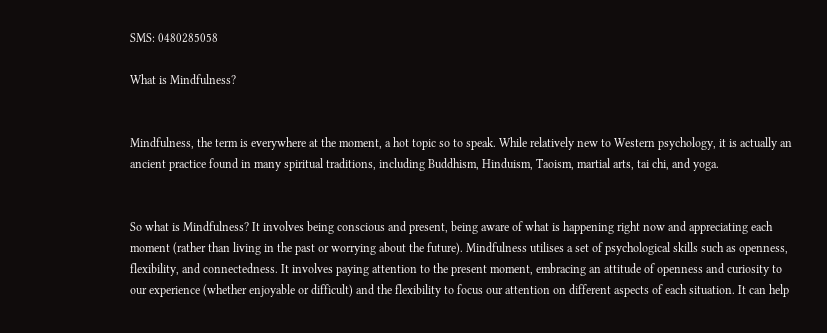SMS: 0480285058

What is Mindfulness?


Mindfulness, the term is everywhere at the moment, a hot topic so to speak. While relatively new to Western psychology, it is actually an ancient practice found in many spiritual traditions, including Buddhism, Hinduism, Taoism, martial arts, tai chi, and yoga.


So what is Mindfulness? It involves being conscious and present, being aware of what is happening right now and appreciating each moment (rather than living in the past or worrying about the future). Mindfulness utilises a set of psychological skills such as openness, flexibility, and connectedness. It involves paying attention to the present moment, embracing an attitude of openness and curiosity to our experience (whether enjoyable or difficult) and the flexibility to focus our attention on different aspects of each situation. It can help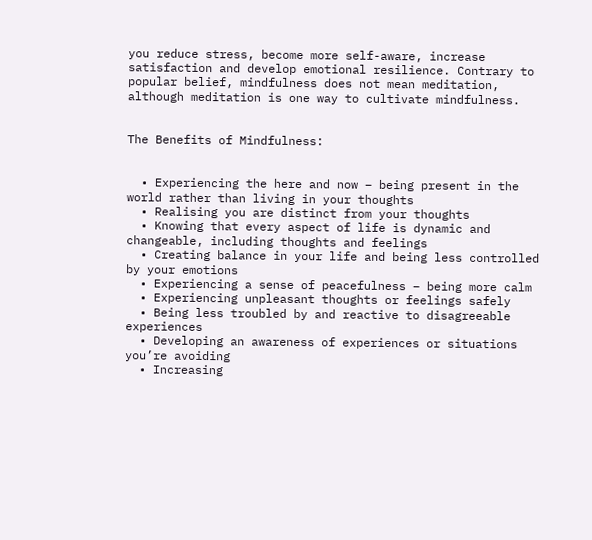you reduce stress, become more self-aware, increase satisfaction and develop emotional resilience. Contrary to popular belief, mindfulness does not mean meditation, although meditation is one way to cultivate mindfulness.


The Benefits of Mindfulness:


  • Experiencing the here and now – being present in the world rather than living in your thoughts
  • Realising you are distinct from your thoughts
  • Knowing that every aspect of life is dynamic and changeable, including thoughts and feelings
  • Creating balance in your life and being less controlled by your emotions
  • Experiencing a sense of peacefulness – being more calm
  • Experiencing unpleasant thoughts or feelings safely
  • Being less troubled by and reactive to disagreeable experiences
  • Developing an awareness of experiences or situations you’re avoiding
  • Increasing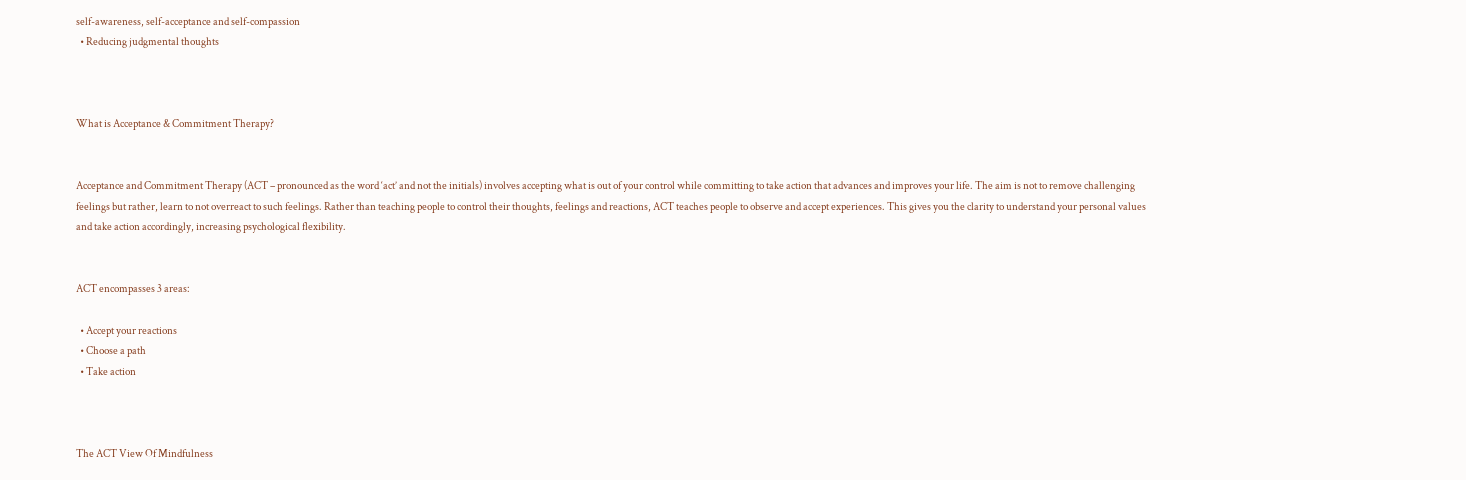self-awareness, self-acceptance and self-compassion
  • Reducing judgmental thoughts



What is Acceptance & Commitment Therapy?


Acceptance and Commitment Therapy (ACT – pronounced as the word ‘act’ and not the initials) involves accepting what is out of your control while committing to take action that advances and improves your life. The aim is not to remove challenging feelings but rather, learn to not overreact to such feelings. Rather than teaching people to control their thoughts, feelings and reactions, ACT teaches people to observe and accept experiences. This gives you the clarity to understand your personal values and take action accordingly, increasing psychological flexibility.


ACT encompasses 3 areas:

  • Accept your reactions
  • Choose a path
  • Take action



The ACT View Of Mindfulness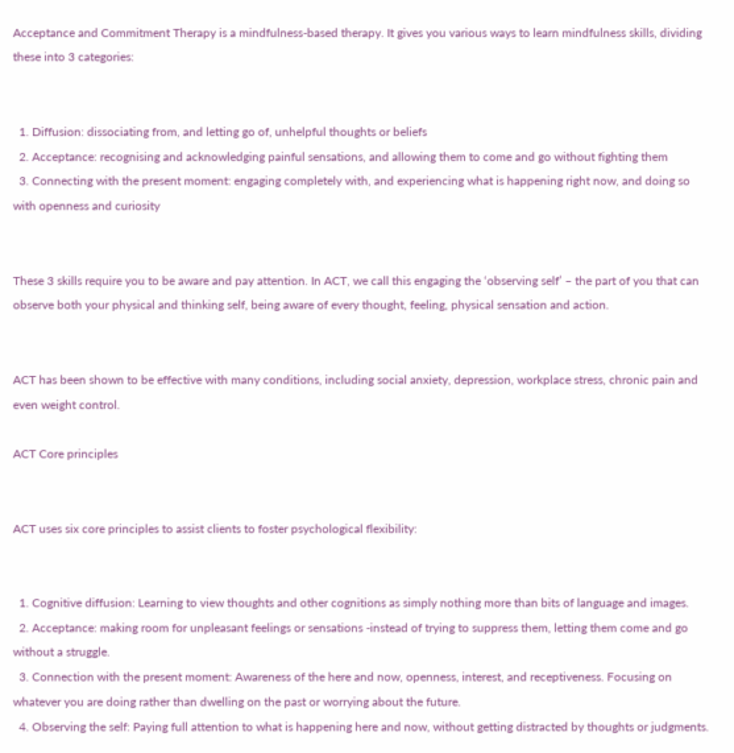Acceptance and Commitment Therapy is a mindfulness-based therapy. It gives you various ways to learn mindfulness skills, dividing these into 3 categories:


  1. Diffusion: dissociating from, and letting go of, unhelpful thoughts or beliefs
  2. Acceptance: recognising and acknowledging painful sensations, and allowing them to come and go without fighting them
  3. Connecting with the present moment: engaging completely with, and experiencing what is happening right now, and doing so with openness and curiosity


These 3 skills require you to be aware and pay attention. In ACT, we call this engaging the ‘observing self’ – the part of you that can observe both your physical and thinking self, being aware of every thought, feeling, physical sensation and action.


ACT has been shown to be effective with many conditions, including social anxiety, depression, workplace stress, chronic pain and even weight control.

ACT Core principles


ACT uses six core principles to assist clients to foster psychological flexibility:


  1. Cognitive diffusion: Learning to view thoughts and other cognitions as simply nothing more than bits of language and images.
  2. Acceptance: making room for unpleasant feelings or sensations -instead of trying to suppress them, letting them come and go without a struggle.
  3. Connection with the present moment: Awareness of the here and now, openness, interest, and receptiveness. Focusing on whatever you are doing rather than dwelling on the past or worrying about the future.
  4. Observing the self: Paying full attention to what is happening here and now, without getting distracted by thoughts or judgments.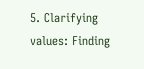5. Clarifying values: Finding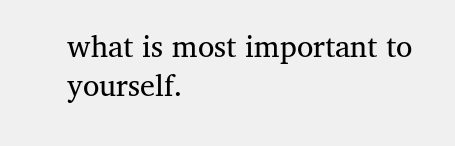what is most important to yourself.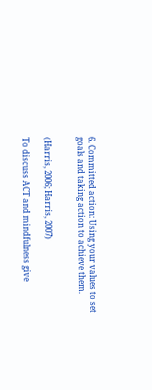6. Committed action: Using your values to set goals and taking action to achieve them.


(Harris, 2006; Harris, 2007)

To discuss ACT and mindfulness give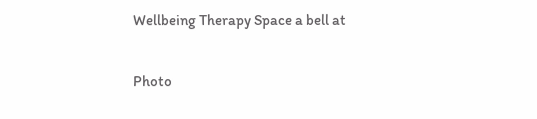Wellbeing Therapy Space a bell at

Photo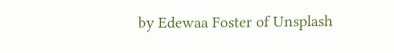by Edewaa Foster of Unsplash